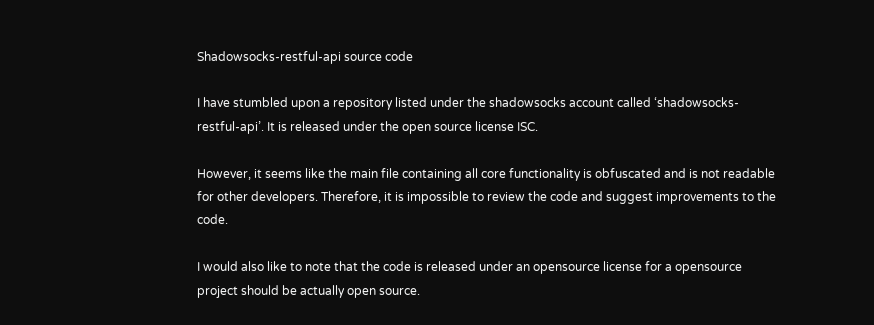Shadowsocks-restful-api source code

I have stumbled upon a repository listed under the shadowsocks account called ‘shadowsocks-restful-api’. It is released under the open source license ISC.

However, it seems like the main file containing all core functionality is obfuscated and is not readable for other developers. Therefore, it is impossible to review the code and suggest improvements to the code.

I would also like to note that the code is released under an opensource license for a opensource project should be actually open source.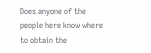Does anyone of the people here know where to obtain the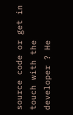source code or get in touch with the developer ? He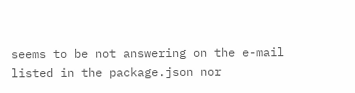seems to be not answering on the e-mail listed in the package.json nor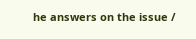he answers on the issue /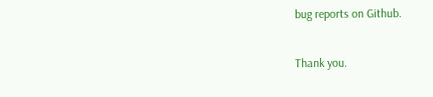bug reports on Github.

Thank you.